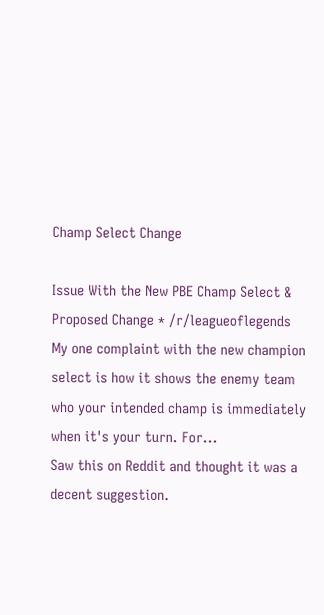Champ Select Change

Issue With the New PBE Champ Select & Proposed Change * /r/leagueoflegends
My one complaint with the new champion select is how it shows the enemy team who your intended champ is immediately when it's your turn. For...
Saw this on Reddit and thought it was a decent suggestion.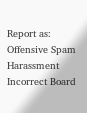Report as:
Offensive Spam Harassment Incorrect Board